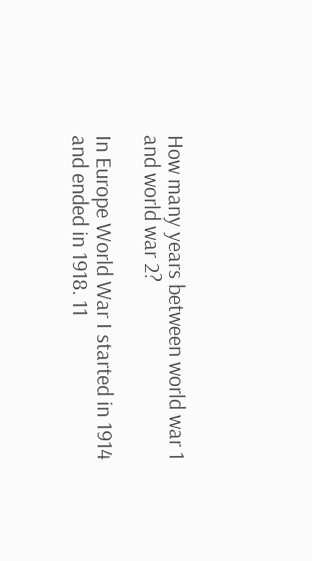How many years between world war 1 and world war 2?

In Europe World War I started in 1914 and ended in 1918. 11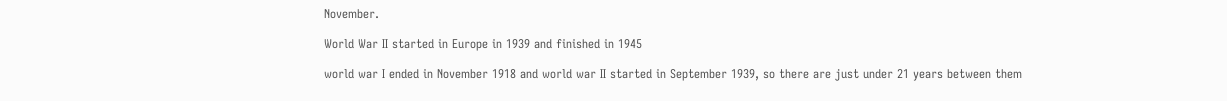November.

World War II started in Europe in 1939 and finished in 1945

world war I ended in November 1918 and world war II started in September 1939, so there are just under 21 years between them